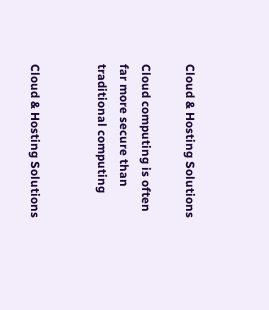Cloud & Hosting Solutions

Cloud computing is often far more secure than traditional computing


Cloud & Hosting Solutions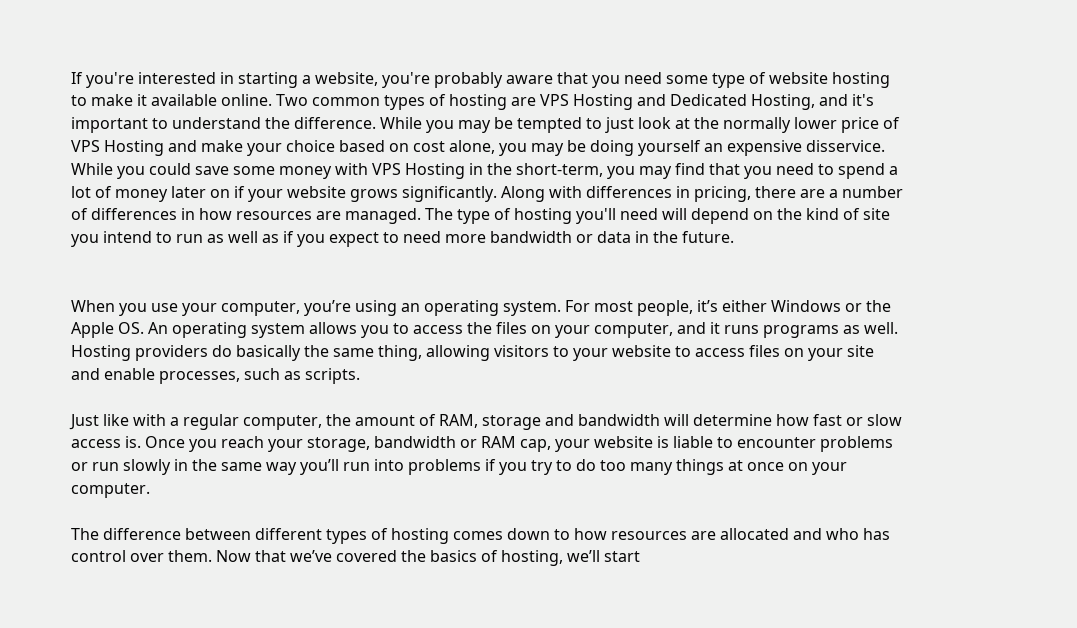If you're interested in starting a website, you're probably aware that you need some type of website hosting to make it available online. Two common types of hosting are VPS Hosting and Dedicated Hosting, and it's important to understand the difference. While you may be tempted to just look at the normally lower price of VPS Hosting and make your choice based on cost alone, you may be doing yourself an expensive disservice. While you could save some money with VPS Hosting in the short-term, you may find that you need to spend a lot of money later on if your website grows significantly. Along with differences in pricing, there are a number of differences in how resources are managed. The type of hosting you'll need will depend on the kind of site you intend to run as well as if you expect to need more bandwidth or data in the future.


When you use your computer, you’re using an operating system. For most people, it’s either Windows or the Apple OS. An operating system allows you to access the files on your computer, and it runs programs as well. Hosting providers do basically the same thing, allowing visitors to your website to access files on your site and enable processes, such as scripts.

Just like with a regular computer, the amount of RAM, storage and bandwidth will determine how fast or slow access is. Once you reach your storage, bandwidth or RAM cap, your website is liable to encounter problems or run slowly in the same way you’ll run into problems if you try to do too many things at once on your computer.

The difference between different types of hosting comes down to how resources are allocated and who has control over them. Now that we’ve covered the basics of hosting, we’ll start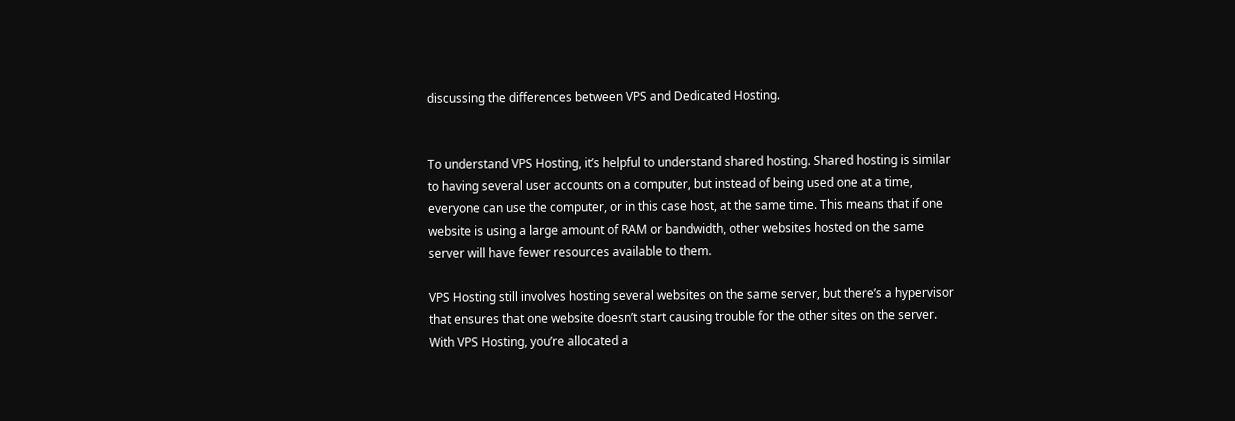discussing the differences between VPS and Dedicated Hosting.


To understand VPS Hosting, it’s helpful to understand shared hosting. Shared hosting is similar to having several user accounts on a computer, but instead of being used one at a time, everyone can use the computer, or in this case host, at the same time. This means that if one website is using a large amount of RAM or bandwidth, other websites hosted on the same server will have fewer resources available to them.

VPS Hosting still involves hosting several websites on the same server, but there’s a hypervisor that ensures that one website doesn’t start causing trouble for the other sites on the server. With VPS Hosting, you’re allocated a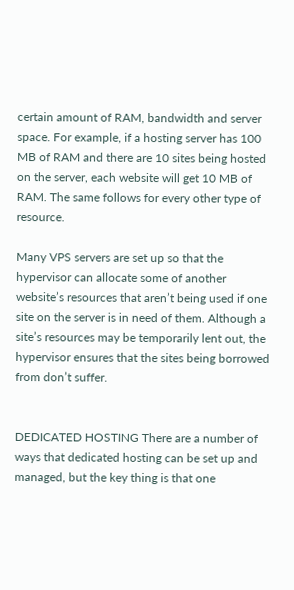certain amount of RAM, bandwidth and server space. For example, if a hosting server has 100 MB of RAM and there are 10 sites being hosted on the server, each website will get 10 MB of RAM. The same follows for every other type of resource.

Many VPS servers are set up so that the hypervisor can allocate some of another website’s resources that aren’t being used if one site on the server is in need of them. Although a site’s resources may be temporarily lent out, the hypervisor ensures that the sites being borrowed from don’t suffer.


DEDICATED HOSTING There are a number of ways that dedicated hosting can be set up and managed, but the key thing is that one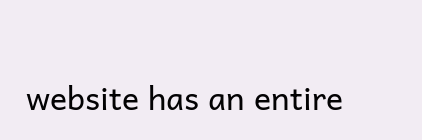website has an entire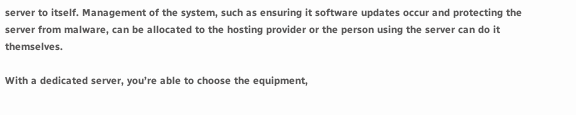server to itself. Management of the system, such as ensuring it software updates occur and protecting the server from malware, can be allocated to the hosting provider or the person using the server can do it themselves.

With a dedicated server, you’re able to choose the equipment,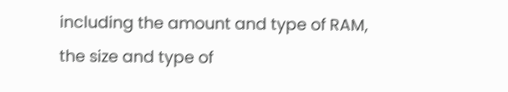including the amount and type of RAM, the size and type of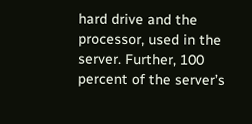hard drive and the processor, used in the server. Further, 100 percent of the server’s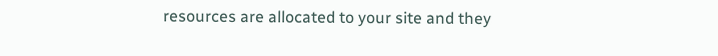resources are allocated to your site and they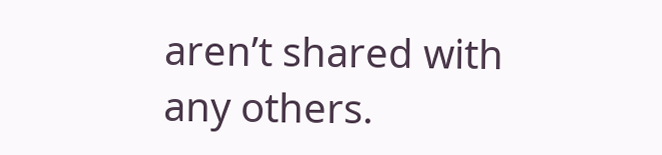aren’t shared with any others.